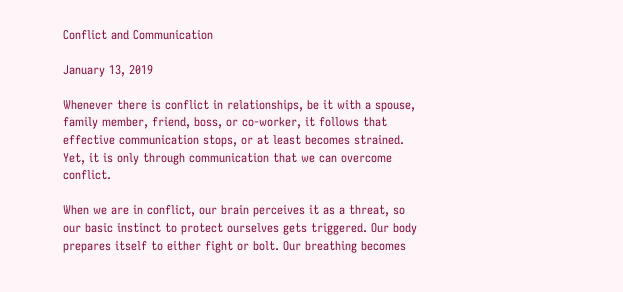Conflict and Communication

January 13, 2019

Whenever there is conflict in relationships, be it with a spouse, family member, friend, boss, or co-worker, it follows that effective communication stops, or at least becomes strained. Yet, it is only through communication that we can overcome conflict.

When we are in conflict, our brain perceives it as a threat, so our basic instinct to protect ourselves gets triggered. Our body prepares itself to either fight or bolt. Our breathing becomes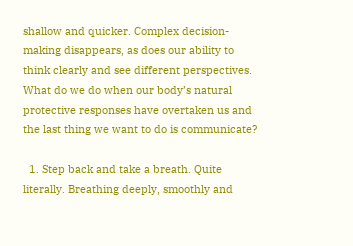shallow and quicker. Complex decision-making disappears, as does our ability to think clearly and see different perspectives. What do we do when our body’s natural protective responses have overtaken us and the last thing we want to do is communicate?

  1. Step back and take a breath. Quite literally. Breathing deeply, smoothly and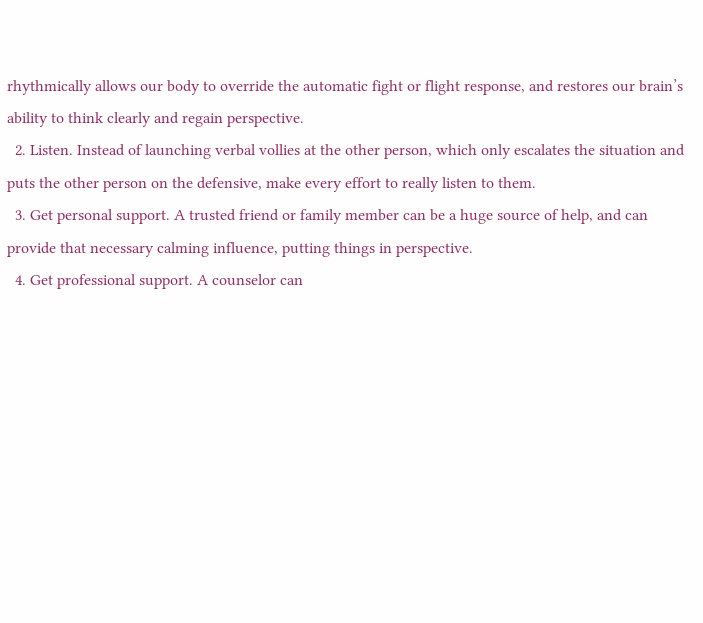rhythmically allows our body to override the automatic fight or flight response, and restores our brain’s ability to think clearly and regain perspective.
  2. Listen. Instead of launching verbal vollies at the other person, which only escalates the situation and puts the other person on the defensive, make every effort to really listen to them.
  3. Get personal support. A trusted friend or family member can be a huge source of help, and can provide that necessary calming influence, putting things in perspective.
  4. Get professional support. A counselor can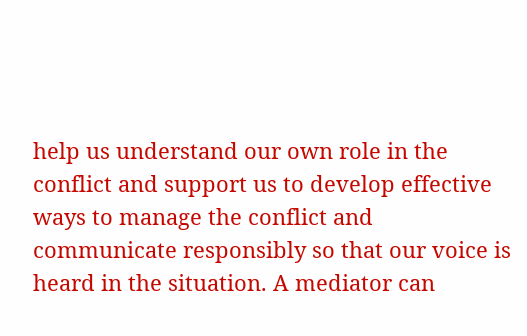help us understand our own role in the conflict and support us to develop effective ways to manage the conflict and communicate responsibly so that our voice is heard in the situation. A mediator can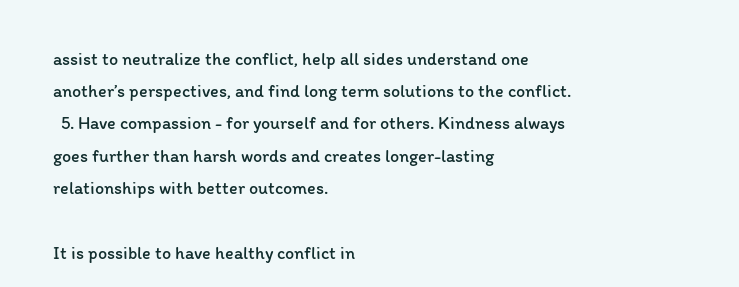assist to neutralize the conflict, help all sides understand one another’s perspectives, and find long term solutions to the conflict.
  5. Have compassion - for yourself and for others. Kindness always goes further than harsh words and creates longer-lasting relationships with better outcomes.

It is possible to have healthy conflict in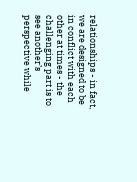relationships - in fact, we are designed to be in conflict with each other at times - the challenging part is to see another’s perspective while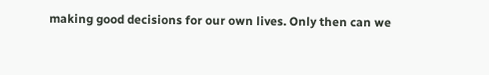making good decisions for our own lives. Only then can we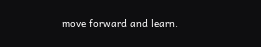move forward and learn.